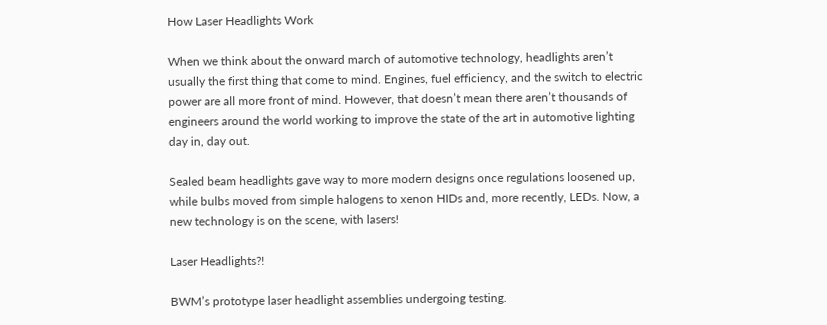How Laser Headlights Work

When we think about the onward march of automotive technology, headlights aren’t usually the first thing that come to mind. Engines, fuel efficiency, and the switch to electric power are all more front of mind. However, that doesn’t mean there aren’t thousands of engineers around the world working to improve the state of the art in automotive lighting day in, day out.

Sealed beam headlights gave way to more modern designs once regulations loosened up, while bulbs moved from simple halogens to xenon HIDs and, more recently, LEDs. Now, a new technology is on the scene, with lasers!

Laser Headlights?!

BWM’s prototype laser headlight assemblies undergoing testing.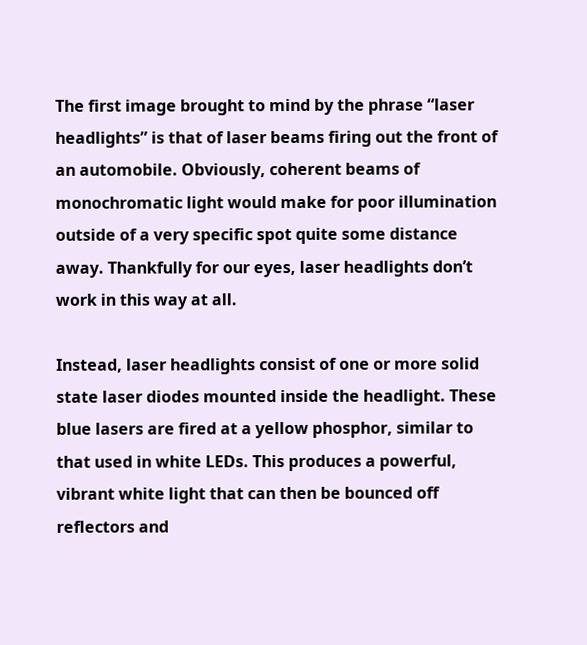The first image brought to mind by the phrase “laser headlights” is that of laser beams firing out the front of an automobile. Obviously, coherent beams of monochromatic light would make for poor illumination outside of a very specific spot quite some distance away. Thankfully for our eyes, laser headlights don’t work in this way at all.

Instead, laser headlights consist of one or more solid state laser diodes mounted inside the headlight. These blue lasers are fired at a yellow phosphor, similar to that used in white LEDs. This produces a powerful, vibrant white light that can then be bounced off reflectors and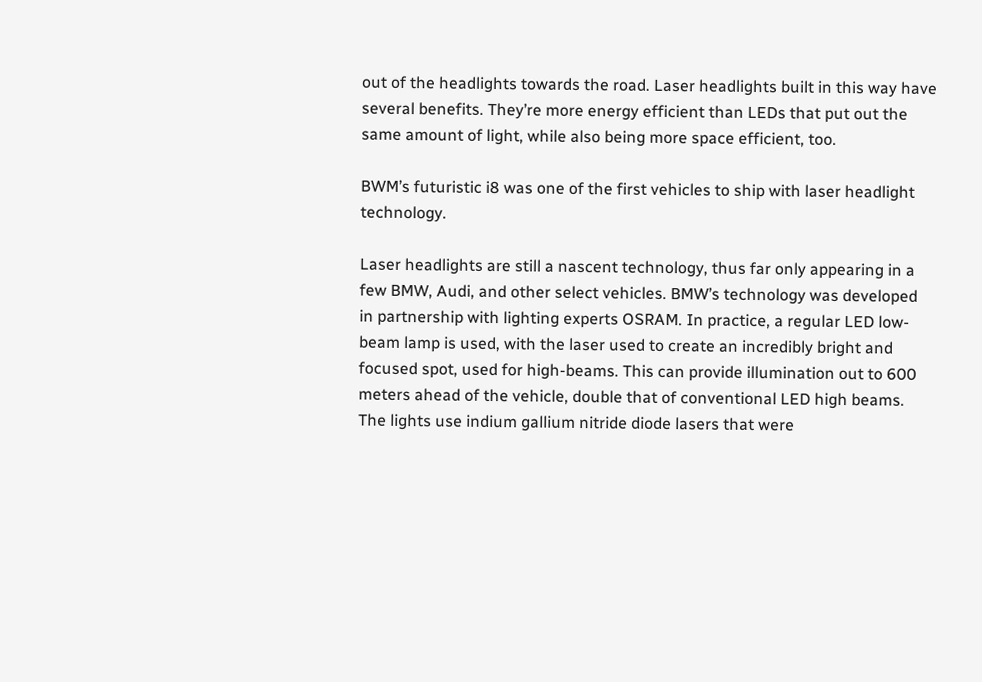out of the headlights towards the road. Laser headlights built in this way have several benefits. They’re more energy efficient than LEDs that put out the same amount of light, while also being more space efficient, too.

BWM’s futuristic i8 was one of the first vehicles to ship with laser headlight technology.

Laser headlights are still a nascent technology, thus far only appearing in a few BMW, Audi, and other select vehicles. BMW’s technology was developed in partnership with lighting experts OSRAM. In practice, a regular LED low-beam lamp is used, with the laser used to create an incredibly bright and focused spot, used for high-beams. This can provide illumination out to 600 meters ahead of the vehicle, double that of conventional LED high beams. The lights use indium gallium nitride diode lasers that were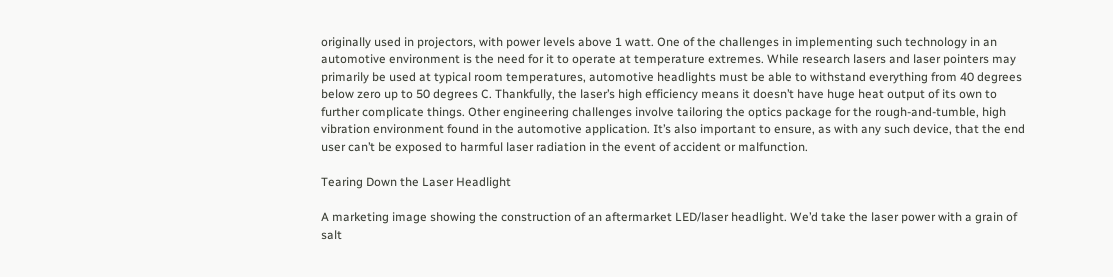originally used in projectors, with power levels above 1 watt. One of the challenges in implementing such technology in an automotive environment is the need for it to operate at temperature extremes. While research lasers and laser pointers may primarily be used at typical room temperatures, automotive headlights must be able to withstand everything from 40 degrees below zero up to 50 degrees C. Thankfully, the laser’s high efficiency means it doesn’t have huge heat output of its own to further complicate things. Other engineering challenges involve tailoring the optics package for the rough-and-tumble, high vibration environment found in the automotive application. It’s also important to ensure, as with any such device, that the end user can’t be exposed to harmful laser radiation in the event of accident or malfunction.

Tearing Down the Laser Headlight

A marketing image showing the construction of an aftermarket LED/laser headlight. We’d take the laser power with a grain of salt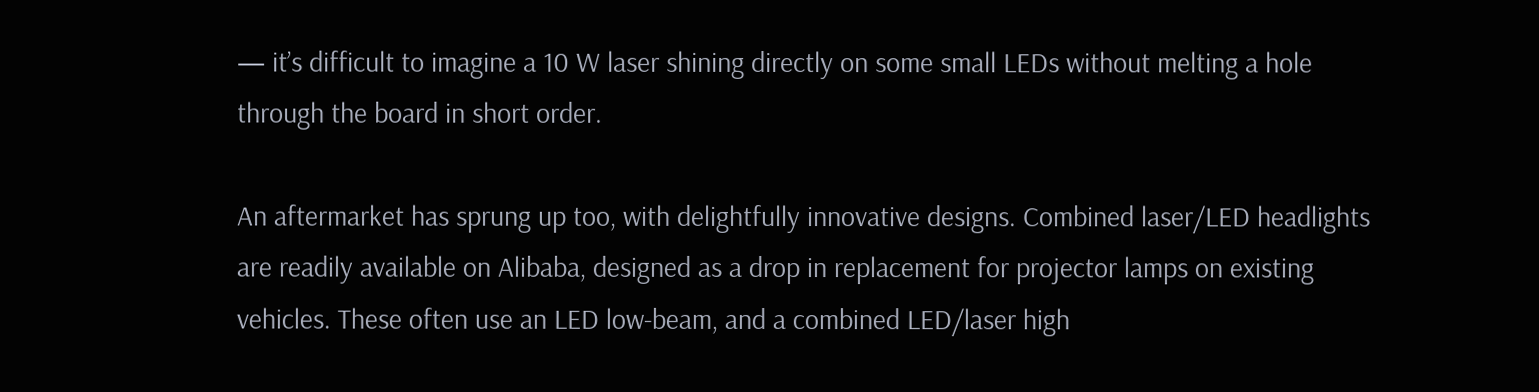— it’s difficult to imagine a 10 W laser shining directly on some small LEDs without melting a hole through the board in short order.

An aftermarket has sprung up too, with delightfully innovative designs. Combined laser/LED headlights are readily available on Alibaba, designed as a drop in replacement for projector lamps on existing vehicles. These often use an LED low-beam, and a combined LED/laser high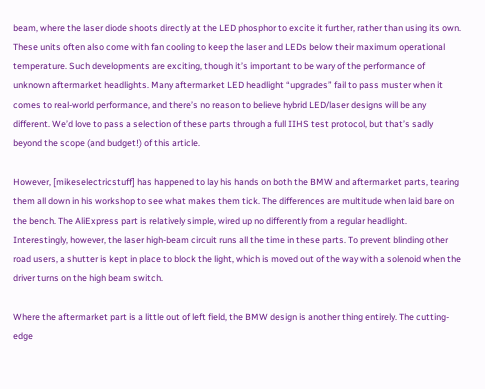beam, where the laser diode shoots directly at the LED phosphor to excite it further, rather than using its own. These units often also come with fan cooling to keep the laser and LEDs below their maximum operational temperature. Such developments are exciting, though it’s important to be wary of the performance of unknown aftermarket headlights. Many aftermarket LED headlight “upgrades” fail to pass muster when it comes to real-world performance, and there’s no reason to believe hybrid LED/laser designs will be any different. We’d love to pass a selection of these parts through a full IIHS test protocol, but that’s sadly beyond the scope (and budget!) of this article.

However, [mikeselectricstuff] has happened to lay his hands on both the BMW and aftermarket parts, tearing them all down in his workshop to see what makes them tick. The differences are multitude when laid bare on the bench. The AliExpress part is relatively simple, wired up no differently from a regular headlight. Interestingly, however, the laser high-beam circuit runs all the time in these parts. To prevent blinding other road users, a shutter is kept in place to block the light, which is moved out of the way with a solenoid when the driver turns on the high beam switch.

Where the aftermarket part is a little out of left field, the BMW design is another thing entirely. The cutting-edge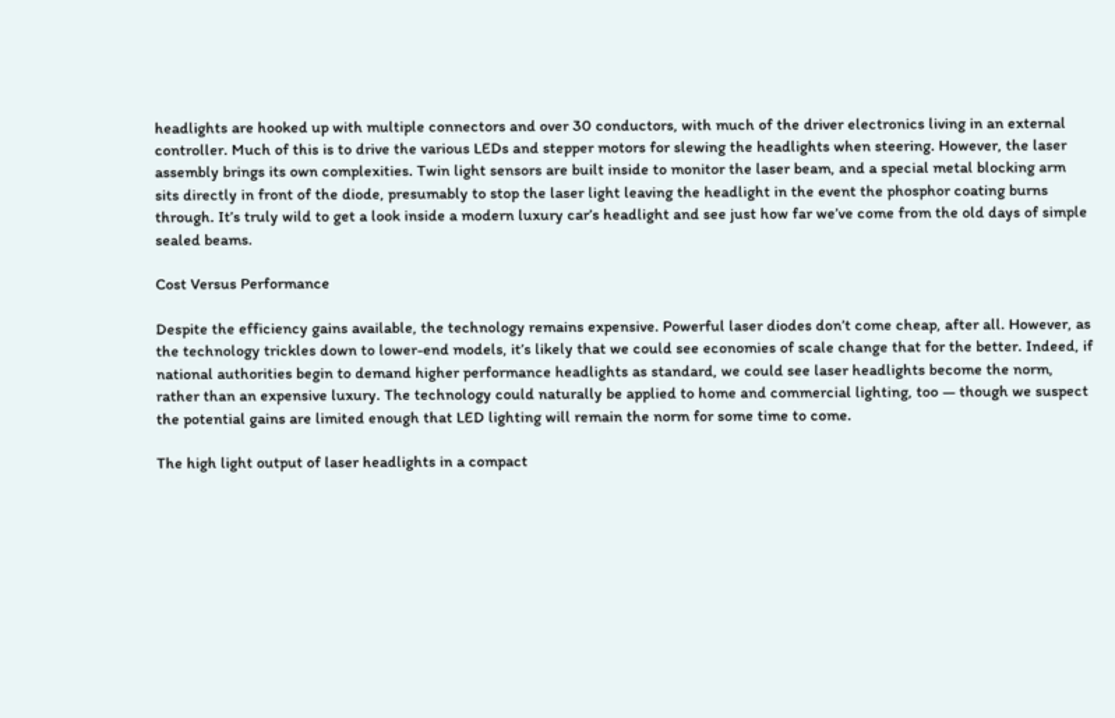headlights are hooked up with multiple connectors and over 30 conductors, with much of the driver electronics living in an external controller. Much of this is to drive the various LEDs and stepper motors for slewing the headlights when steering. However, the laser assembly brings its own complexities. Twin light sensors are built inside to monitor the laser beam, and a special metal blocking arm sits directly in front of the diode, presumably to stop the laser light leaving the headlight in the event the phosphor coating burns through. It’s truly wild to get a look inside a modern luxury car’s headlight and see just how far we’ve come from the old days of simple sealed beams.

Cost Versus Performance

Despite the efficiency gains available, the technology remains expensive. Powerful laser diodes don’t come cheap, after all. However, as the technology trickles down to lower-end models, it’s likely that we could see economies of scale change that for the better. Indeed, if national authorities begin to demand higher performance headlights as standard, we could see laser headlights become the norm, rather than an expensive luxury. The technology could naturally be applied to home and commercial lighting, too — though we suspect the potential gains are limited enough that LED lighting will remain the norm for some time to come.

The high light output of laser headlights in a compact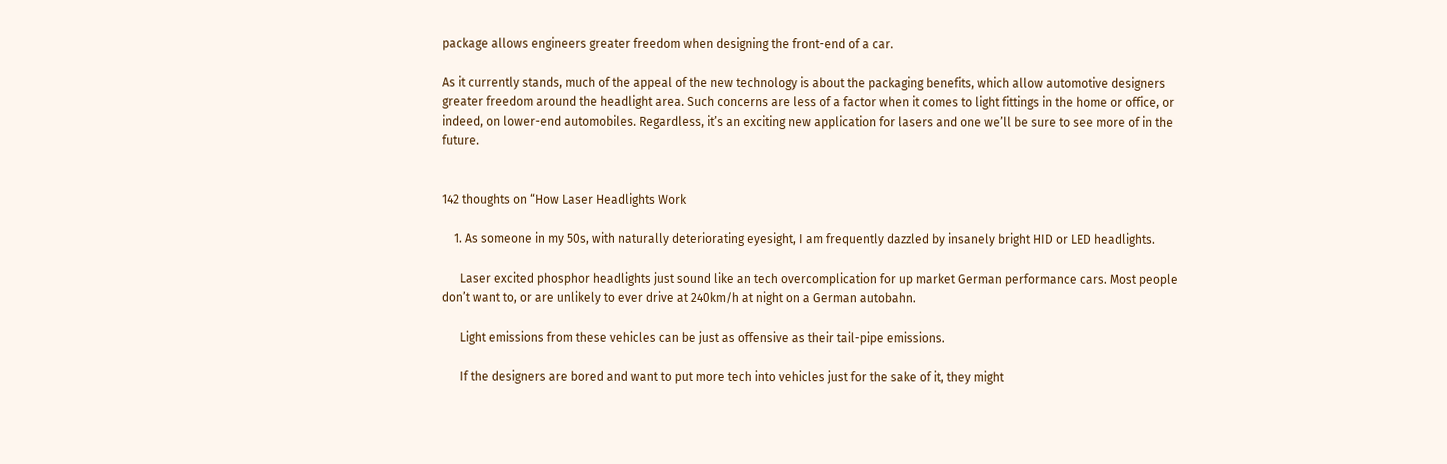package allows engineers greater freedom when designing the front-end of a car.

As it currently stands, much of the appeal of the new technology is about the packaging benefits, which allow automotive designers greater freedom around the headlight area. Such concerns are less of a factor when it comes to light fittings in the home or office, or indeed, on lower-end automobiles. Regardless, it’s an exciting new application for lasers and one we’ll be sure to see more of in the future.


142 thoughts on “How Laser Headlights Work

    1. As someone in my 50s, with naturally deteriorating eyesight, I am frequently dazzled by insanely bright HID or LED headlights.

      Laser excited phosphor headlights just sound like an tech overcomplication for up market German performance cars. Most people don’t want to, or are unlikely to ever drive at 240km/h at night on a German autobahn.

      Light emissions from these vehicles can be just as offensive as their tail-pipe emissions.

      If the designers are bored and want to put more tech into vehicles just for the sake of it, they might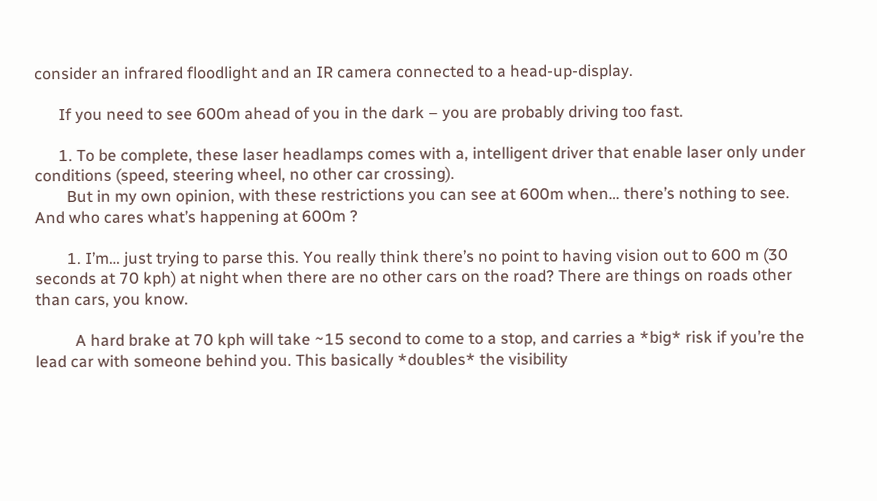consider an infrared floodlight and an IR camera connected to a head-up-display.

      If you need to see 600m ahead of you in the dark – you are probably driving too fast.

      1. To be complete, these laser headlamps comes with a, intelligent driver that enable laser only under conditions (speed, steering wheel, no other car crossing).
        But in my own opinion, with these restrictions you can see at 600m when… there’s nothing to see. And who cares what’s happening at 600m ?

        1. I’m… just trying to parse this. You really think there’s no point to having vision out to 600 m (30 seconds at 70 kph) at night when there are no other cars on the road? There are things on roads other than cars, you know.

          A hard brake at 70 kph will take ~15 second to come to a stop, and carries a *big* risk if you’re the lead car with someone behind you. This basically *doubles* the visibility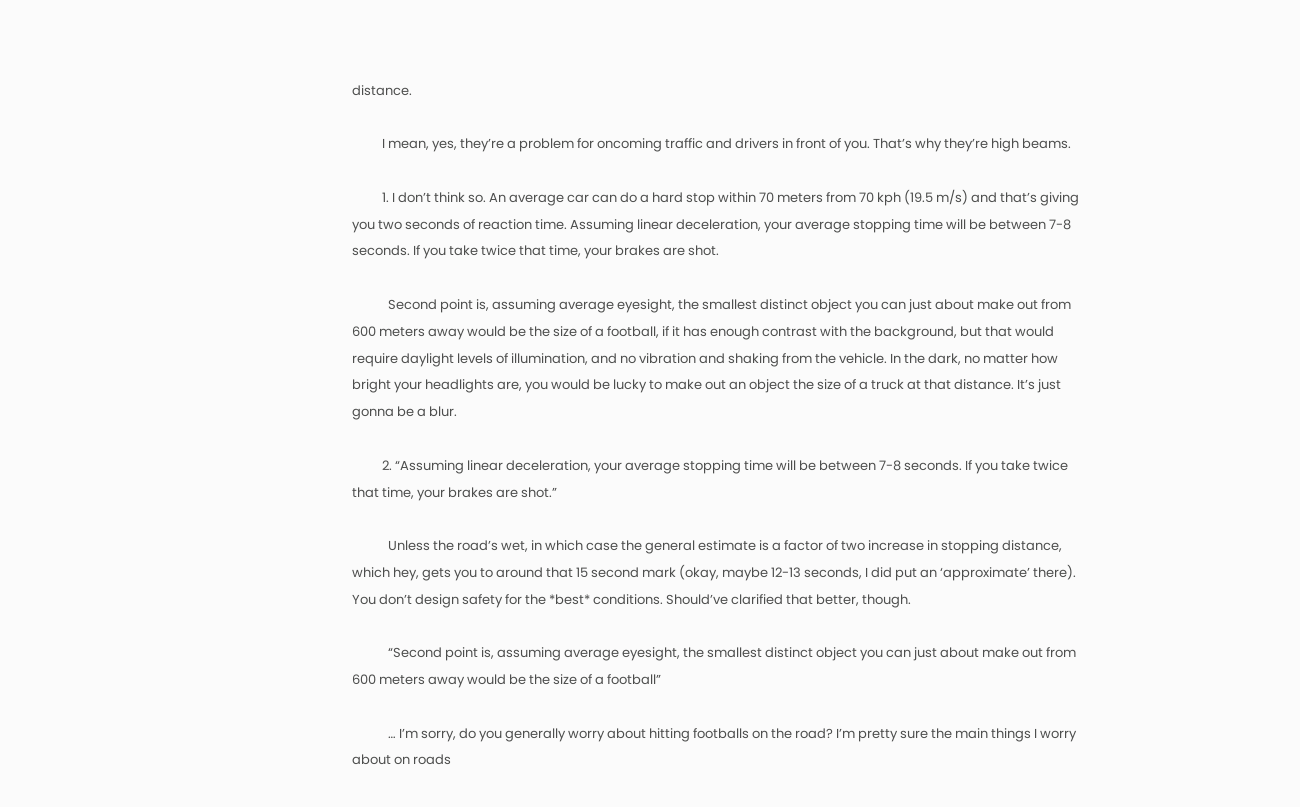distance.

          I mean, yes, they’re a problem for oncoming traffic and drivers in front of you. That’s why they’re high beams.

          1. I don’t think so. An average car can do a hard stop within 70 meters from 70 kph (19.5 m/s) and that’s giving you two seconds of reaction time. Assuming linear deceleration, your average stopping time will be between 7-8 seconds. If you take twice that time, your brakes are shot.

            Second point is, assuming average eyesight, the smallest distinct object you can just about make out from 600 meters away would be the size of a football, if it has enough contrast with the background, but that would require daylight levels of illumination, and no vibration and shaking from the vehicle. In the dark, no matter how bright your headlights are, you would be lucky to make out an object the size of a truck at that distance. It’s just gonna be a blur.

          2. “Assuming linear deceleration, your average stopping time will be between 7-8 seconds. If you take twice that time, your brakes are shot.”

            Unless the road’s wet, in which case the general estimate is a factor of two increase in stopping distance, which hey, gets you to around that 15 second mark (okay, maybe 12-13 seconds, I did put an ‘approximate’ there). You don’t design safety for the *best* conditions. Should’ve clarified that better, though.

            “Second point is, assuming average eyesight, the smallest distinct object you can just about make out from 600 meters away would be the size of a football”

            … I’m sorry, do you generally worry about hitting footballs on the road? I’m pretty sure the main things I worry about on roads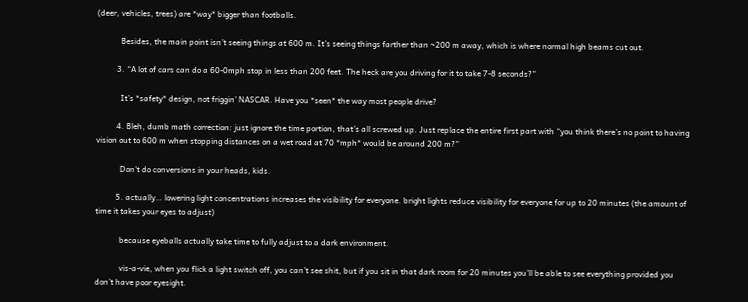(deer, vehicles, trees) are *way* bigger than footballs.

            Besides, the main point isn’t seeing things at 600 m. It’s seeing things farther than ~200 m away, which is where normal high beams cut out.

          3. “A lot of cars can do a 60-0mph stop in less than 200 feet. The heck are you driving for it to take 7-8 seconds?”

            It’s *safety* design, not friggin’ NASCAR. Have you *seen* the way most people drive?

          4. Bleh, dumb math correction: just ignore the time portion, that’s all screwed up. Just replace the entire first part with “you think there’s no point to having vision out to 600 m when stopping distances on a wet road at 70 *mph* would be around 200 m?”

            Don’t do conversions in your heads, kids.

          5. actually… lowering light concentrations increases the visibility for everyone. bright lights reduce visibility for everyone for up to 20 minutes (the amount of time it takes your eyes to adjust)

            because eyeballs actually take time to fully adjust to a dark environment.

            vis-a-vie, when you flick a light switch off, you can’t see shit, but if you sit in that dark room for 20 minutes you’ll be able to see everything provided you don’t have poor eyesight.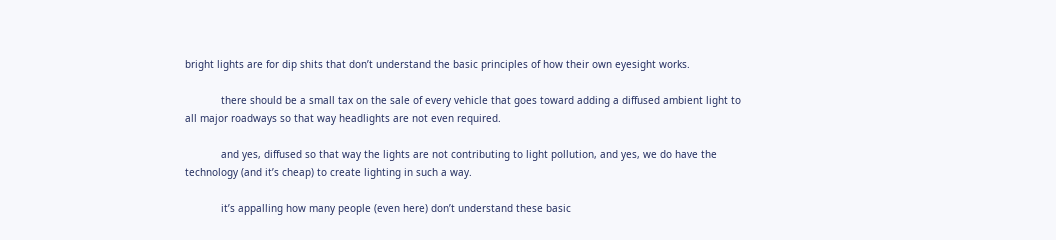bright lights are for dip shits that don’t understand the basic principles of how their own eyesight works.

            there should be a small tax on the sale of every vehicle that goes toward adding a diffused ambient light to all major roadways so that way headlights are not even required.

            and yes, diffused so that way the lights are not contributing to light pollution, and yes, we do have the technology (and it’s cheap) to create lighting in such a way.

            it’s appalling how many people (even here) don’t understand these basic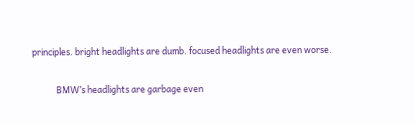principles. bright headlights are dumb. focused headlights are even worse.

            BMW’s headlights are garbage even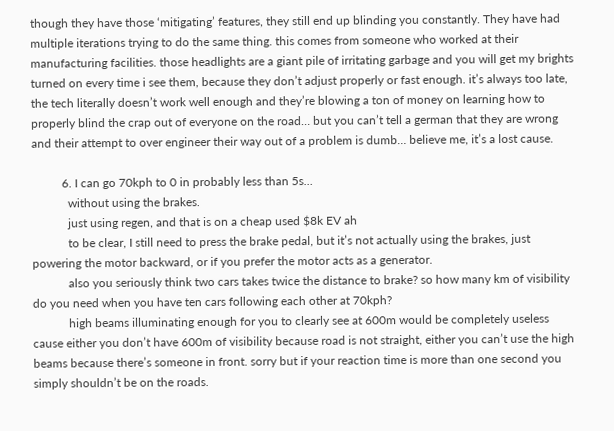though they have those ‘mitigating’ features, they still end up blinding you constantly. They have had multiple iterations trying to do the same thing. this comes from someone who worked at their manufacturing facilities. those headlights are a giant pile of irritating garbage and you will get my brights turned on every time i see them, because they don’t adjust properly or fast enough. it’s always too late, the tech literally doesn’t work well enough and they’re blowing a ton of money on learning how to properly blind the crap out of everyone on the road… but you can’t tell a german that they are wrong and their attempt to over engineer their way out of a problem is dumb… believe me, it’s a lost cause.

          6. I can go 70kph to 0 in probably less than 5s…
            without using the brakes.
            just using regen, and that is on a cheap used $8k EV ah
            to be clear, I still need to press the brake pedal, but it’s not actually using the brakes, just powering the motor backward, or if you prefer the motor acts as a generator.
            also you seriously think two cars takes twice the distance to brake? so how many km of visibility do you need when you have ten cars following each other at 70kph?
            high beams illuminating enough for you to clearly see at 600m would be completely useless cause either you don’t have 600m of visibility because road is not straight, either you can’t use the high beams because there’s someone in front. sorry but if your reaction time is more than one second you simply shouldn’t be on the roads.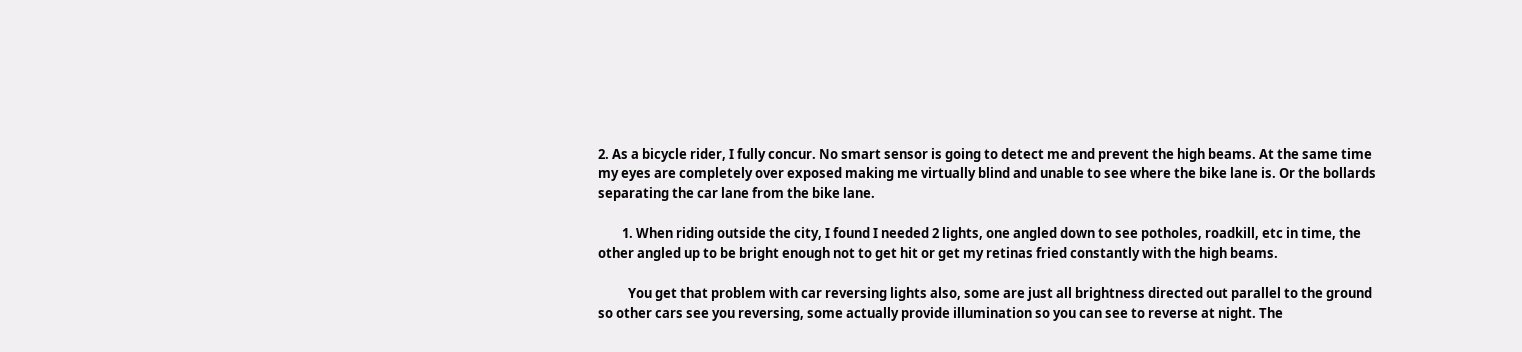2. As a bicycle rider, I fully concur. No smart sensor is going to detect me and prevent the high beams. At the same time my eyes are completely over exposed making me virtually blind and unable to see where the bike lane is. Or the bollards separating the car lane from the bike lane.

        1. When riding outside the city, I found I needed 2 lights, one angled down to see potholes, roadkill, etc in time, the other angled up to be bright enough not to get hit or get my retinas fried constantly with the high beams.

          You get that problem with car reversing lights also, some are just all brightness directed out parallel to the ground so other cars see you reversing, some actually provide illumination so you can see to reverse at night. The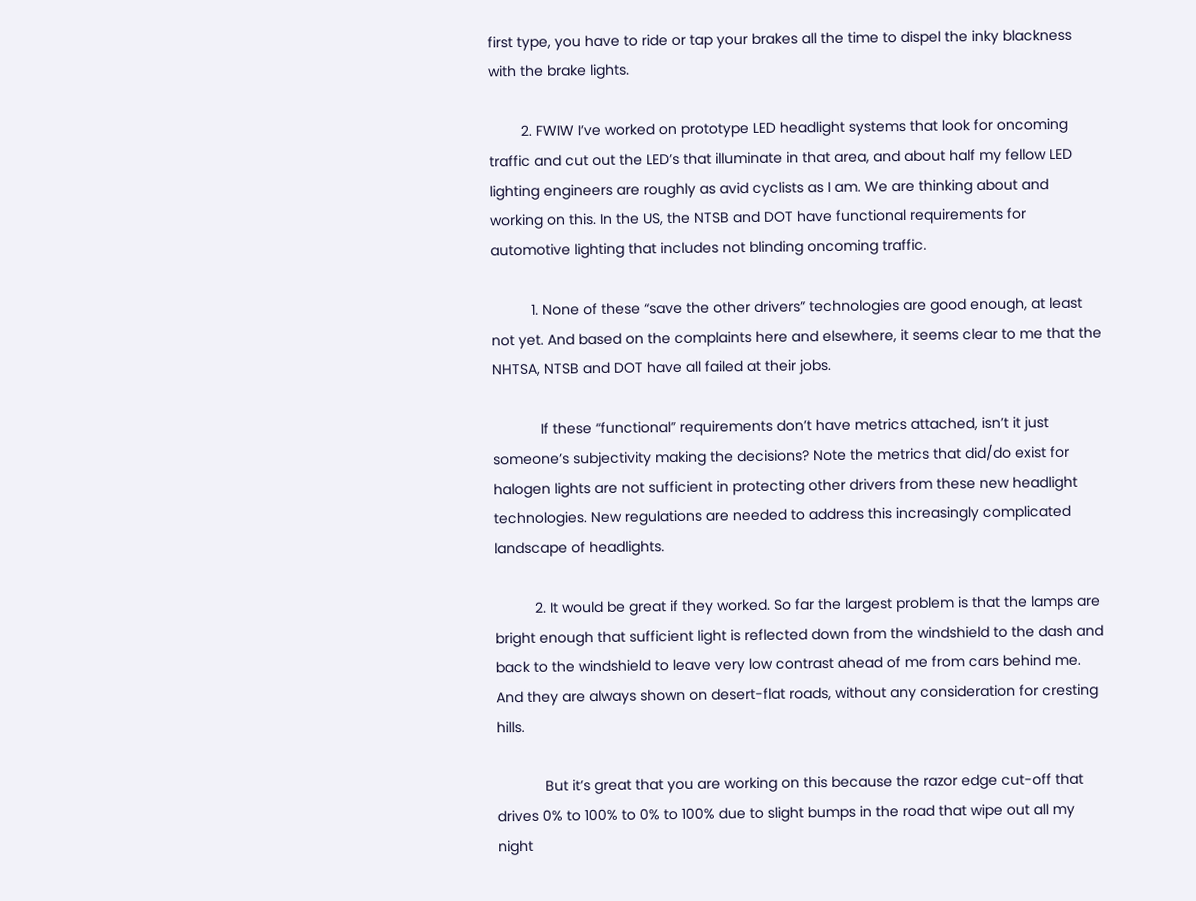first type, you have to ride or tap your brakes all the time to dispel the inky blackness with the brake lights.

        2. FWIW I’ve worked on prototype LED headlight systems that look for oncoming traffic and cut out the LED’s that illuminate in that area, and about half my fellow LED lighting engineers are roughly as avid cyclists as I am. We are thinking about and working on this. In the US, the NTSB and DOT have functional requirements for automotive lighting that includes not blinding oncoming traffic.

          1. None of these “save the other drivers” technologies are good enough, at least not yet. And based on the complaints here and elsewhere, it seems clear to me that the NHTSA, NTSB and DOT have all failed at their jobs.

            If these “functional” requirements don’t have metrics attached, isn’t it just someone’s subjectivity making the decisions? Note the metrics that did/do exist for halogen lights are not sufficient in protecting other drivers from these new headlight technologies. New regulations are needed to address this increasingly complicated landscape of headlights.

          2. It would be great if they worked. So far the largest problem is that the lamps are bright enough that sufficient light is reflected down from the windshield to the dash and back to the windshield to leave very low contrast ahead of me from cars behind me. And they are always shown on desert-flat roads, without any consideration for cresting hills.

            But it’s great that you are working on this because the razor edge cut-off that drives 0% to 100% to 0% to 100% due to slight bumps in the road that wipe out all my night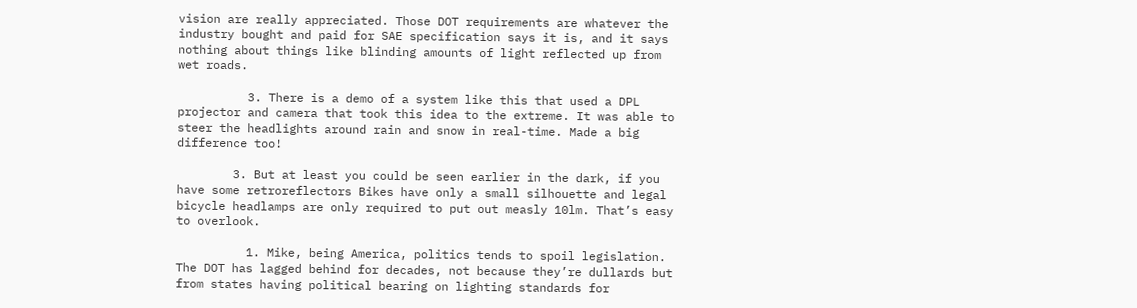vision are really appreciated. Those DOT requirements are whatever the industry bought and paid for SAE specification says it is, and it says nothing about things like blinding amounts of light reflected up from wet roads.

          3. There is a demo of a system like this that used a DPL projector and camera that took this idea to the extreme. It was able to steer the headlights around rain and snow in real-time. Made a big difference too!

        3. But at least you could be seen earlier in the dark, if you have some retroreflectors Bikes have only a small silhouette and legal bicycle headlamps are only required to put out measly 10lm. That’s easy to overlook.

          1. Mike, being America, politics tends to spoil legislation. The DOT has lagged behind for decades, not because they’re dullards but from states having political bearing on lighting standards for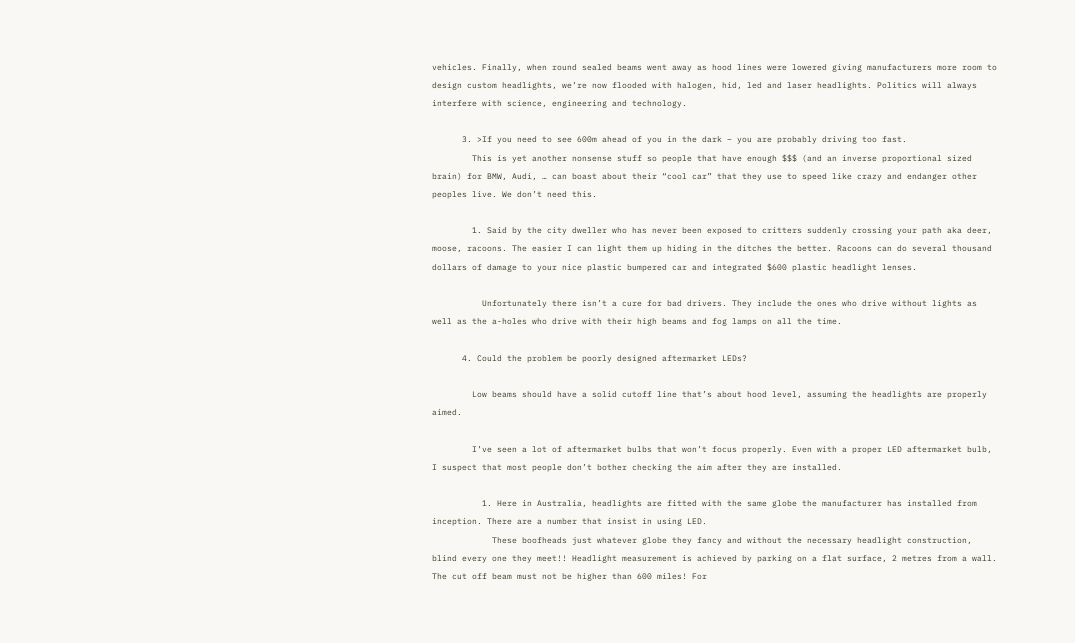vehicles. Finally, when round sealed beams went away as hood lines were lowered giving manufacturers more room to design custom headlights, we’re now flooded with halogen, hid, led and laser headlights. Politics will always interfere with science, engineering and technology.

      3. >If you need to see 600m ahead of you in the dark – you are probably driving too fast.
        This is yet another nonsense stuff so people that have enough $$$ (and an inverse proportional sized brain) for BMW, Audi, … can boast about their “cool car” that they use to speed like crazy and endanger other peoples live. We don’t need this.

        1. Said by the city dweller who has never been exposed to critters suddenly crossing your path aka deer, moose, racoons. The easier I can light them up hiding in the ditches the better. Racoons can do several thousand dollars of damage to your nice plastic bumpered car and integrated $600 plastic headlight lenses.

          Unfortunately there isn’t a cure for bad drivers. They include the ones who drive without lights as well as the a-holes who drive with their high beams and fog lamps on all the time.

      4. Could the problem be poorly designed aftermarket LEDs?

        Low beams should have a solid cutoff line that’s about hood level, assuming the headlights are properly aimed.

        I’ve seen a lot of aftermarket bulbs that won’t focus properly. Even with a proper LED aftermarket bulb, I suspect that most people don’t bother checking the aim after they are installed.

          1. Here in Australia, headlights are fitted with the same globe the manufacturer has installed from inception. There are a number that insist in using LED.
            These boofheads just whatever globe they fancy and without the necessary headlight construction, blind every one they meet!! Headlight measurement is achieved by parking on a flat surface, 2 metres from a wall. The cut off beam must not be higher than 600 miles! For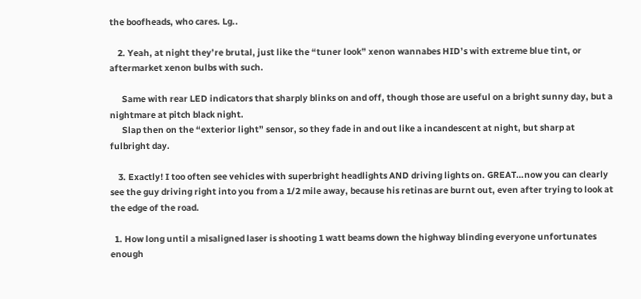the boofheads, who cares. Lg..

    2. Yeah, at night they’re brutal, just like the “tuner look” xenon wannabes HID’s with extreme blue tint, or aftermarket xenon bulbs with such.

      Same with rear LED indicators that sharply blinks on and off, though those are useful on a bright sunny day, but a nightmare at pitch black night.
      Slap then on the “exterior light” sensor, so they fade in and out like a incandescent at night, but sharp at fulbright day.

    3. Exactly! I too often see vehicles with superbright headlights AND driving lights on. GREAT…now you can clearly see the guy driving right into you from a 1/2 mile away, because his retinas are burnt out, even after trying to look at the edge of the road.

  1. How long until a misaligned laser is shooting 1 watt beams down the highway blinding everyone unfortunates enough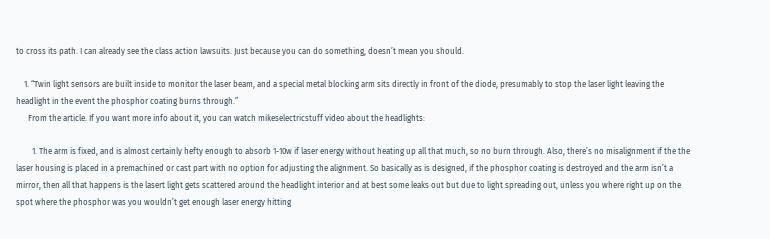to cross its path. I can already see the class action lawsuits. Just because you can do something, doesn’t mean you should.

    1. “Twin light sensors are built inside to monitor the laser beam, and a special metal blocking arm sits directly in front of the diode, presumably to stop the laser light leaving the headlight in the event the phosphor coating burns through.”
      From the article. If you want more info about it, you can watch mikeselectricstuff video about the headlights:

        1. The arm is fixed, and is almost certainly hefty enough to absorb 1-10w if laser energy without heating up all that much, so no burn through. Also, there’s no misalignment if the the laser housing is placed in a premachined or cast part with no option for adjusting the alignment. So basically as is designed, if the phosphor coating is destroyed and the arm isn’t a mirror, then all that happens is the lasert light gets scattered around the headlight interior and at best some leaks out but due to light spreading out, unless you where right up on the spot where the phosphor was you wouldn’t get enough laser energy hitting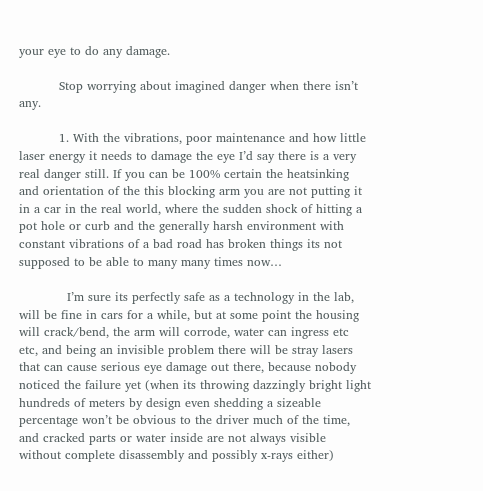your eye to do any damage.

          Stop worrying about imagined danger when there isn’t any.

          1. With the vibrations, poor maintenance and how little laser energy it needs to damage the eye I’d say there is a very real danger still. If you can be 100% certain the heatsinking and orientation of the this blocking arm you are not putting it in a car in the real world, where the sudden shock of hitting a pot hole or curb and the generally harsh environment with constant vibrations of a bad road has broken things its not supposed to be able to many many times now…

            I’m sure its perfectly safe as a technology in the lab, will be fine in cars for a while, but at some point the housing will crack/bend, the arm will corrode, water can ingress etc etc, and being an invisible problem there will be stray lasers that can cause serious eye damage out there, because nobody noticed the failure yet (when its throwing dazzingly bright light hundreds of meters by design even shedding a sizeable percentage won’t be obvious to the driver much of the time, and cracked parts or water inside are not always visible without complete disassembly and possibly x-rays either)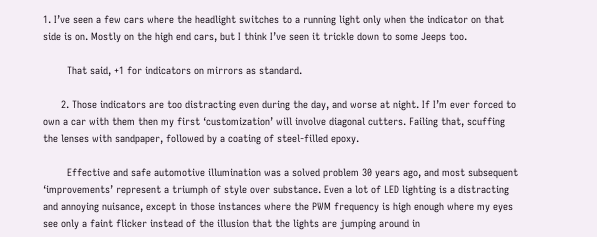1. I’ve seen a few cars where the headlight switches to a running light only when the indicator on that side is on. Mostly on the high end cars, but I think I’ve seen it trickle down to some Jeeps too.

        That said, +1 for indicators on mirrors as standard.

      2. Those indicators are too distracting even during the day, and worse at night. If I’m ever forced to own a car with them then my first ‘customization’ will involve diagonal cutters. Failing that, scuffing the lenses with sandpaper, followed by a coating of steel-filled epoxy.

        Effective and safe automotive illumination was a solved problem 30 years ago, and most subsequent ‘improvements’ represent a triumph of style over substance. Even a lot of LED lighting is a distracting and annoying nuisance, except in those instances where the PWM frequency is high enough where my eyes see only a faint flicker instead of the illusion that the lights are jumping around in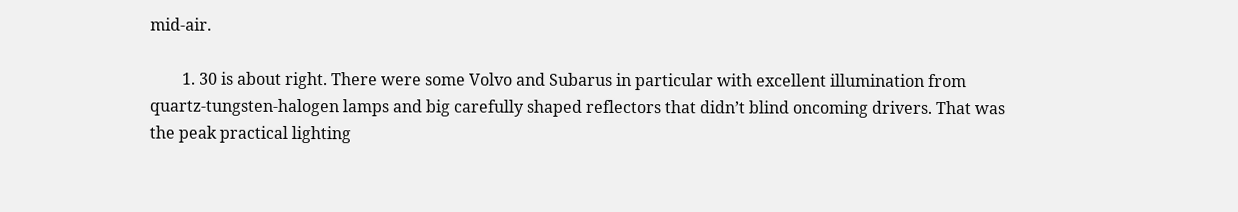mid-air.

        1. 30 is about right. There were some Volvo and Subarus in particular with excellent illumination from quartz-tungsten-halogen lamps and big carefully shaped reflectors that didn’t blind oncoming drivers. That was the peak practical lighting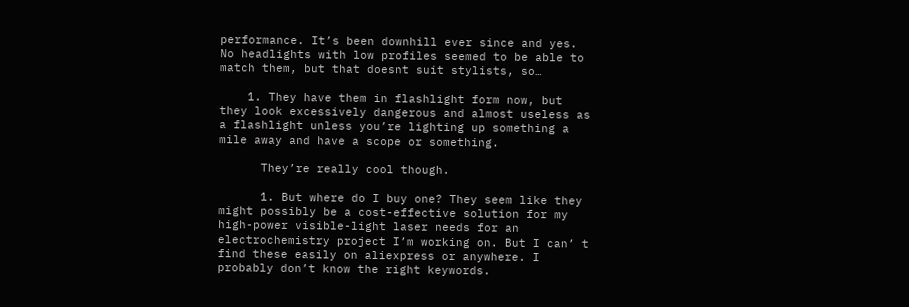performance. It’s been downhill ever since and yes. No headlights with low profiles seemed to be able to match them, but that doesnt suit stylists, so…

    1. They have them in flashlight form now, but they look excessively dangerous and almost useless as a flashlight unless you’re lighting up something a mile away and have a scope or something.

      They’re really cool though.

      1. But where do I buy one? They seem like they might possibly be a cost-effective solution for my high-power visible-light laser needs for an electrochemistry project I’m working on. But I can’ t find these easily on aliexpress or anywhere. I probably don’t know the right keywords.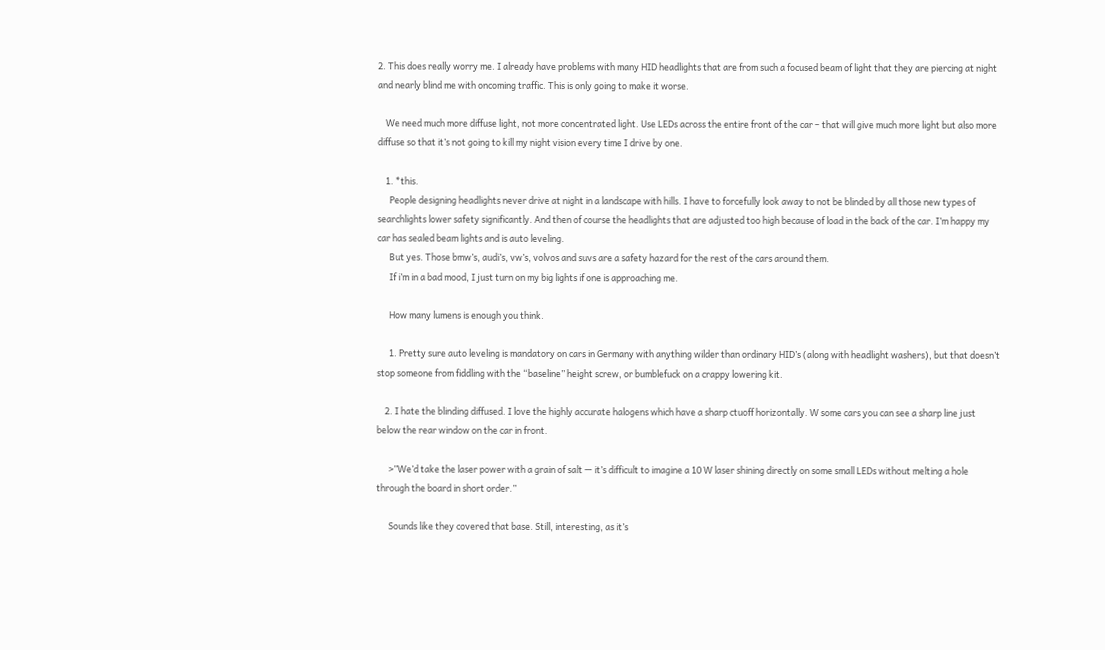2. This does really worry me. I already have problems with many HID headlights that are from such a focused beam of light that they are piercing at night and nearly blind me with oncoming traffic. This is only going to make it worse.

    We need much more diffuse light, not more concentrated light. Use LEDs across the entire front of the car – that will give much more light but also more diffuse so that it’s not going to kill my night vision every time I drive by one.

    1. *this.
      People designing headlights never drive at night in a landscape with hills. I have to forcefully look away to not be blinded by all those new types of searchlights lower safety significantly. And then of course the headlights that are adjusted too high because of load in the back of the car. I’m happy my car has sealed beam lights and is auto leveling.
      But yes. Those bmw’s, audi’s, vw’s, volvos and suvs are a safety hazard for the rest of the cars around them.
      If i’m in a bad mood, I just turn on my big lights if one is approaching me.

      How many lumens is enough you think.

      1. Pretty sure auto leveling is mandatory on cars in Germany with anything wilder than ordinary HID’s (along with headlight washers), but that doesn’t stop someone from fiddling with the “baseline” height screw, or bumblefuck on a crappy lowering kit.

    2. I hate the blinding diffused. I love the highly accurate halogens which have a sharp ctuoff horizontally. W some cars you can see a sharp line just below the rear window on the car in front.

      >”We’d take the laser power with a grain of salt — it’s difficult to imagine a 10 W laser shining directly on some small LEDs without melting a hole through the board in short order.”

      Sounds like they covered that base. Still, interesting, as it’s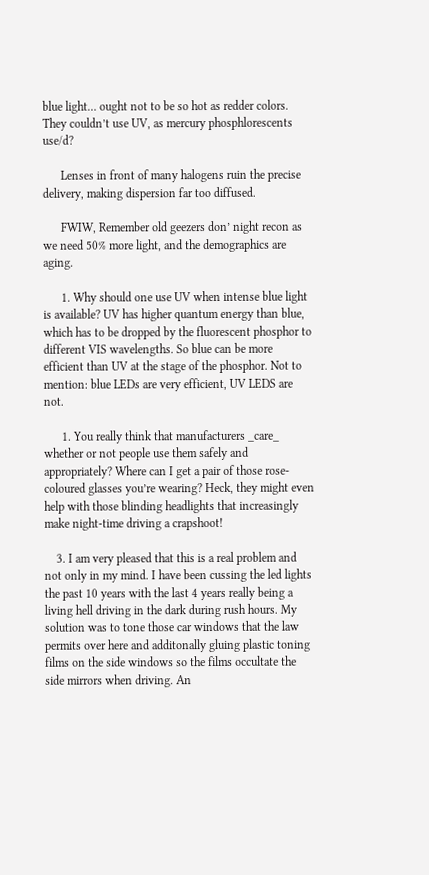blue light… ought not to be so hot as redder colors. They couldn’t use UV, as mercury phosphlorescents use/d?

      Lenses in front of many halogens ruin the precise delivery, making dispersion far too diffused.

      FWIW, Remember old geezers don’ night recon as we need 50% more light, and the demographics are aging.

      1. Why should one use UV when intense blue light is available? UV has higher quantum energy than blue, which has to be dropped by the fluorescent phosphor to different VIS wavelengths. So blue can be more efficient than UV at the stage of the phosphor. Not to mention: blue LEDs are very efficient, UV LEDS are not.

      1. You really think that manufacturers _care_ whether or not people use them safely and appropriately? Where can I get a pair of those rose-coloured glasses you’re wearing? Heck, they might even help with those blinding headlights that increasingly make night-time driving a crapshoot!

    3. I am very pleased that this is a real problem and not only in my mind. I have been cussing the led lights the past 10 years with the last 4 years really being a living hell driving in the dark during rush hours. My solution was to tone those car windows that the law permits over here and additonally gluing plastic toning films on the side windows so the films occultate the side mirrors when driving. An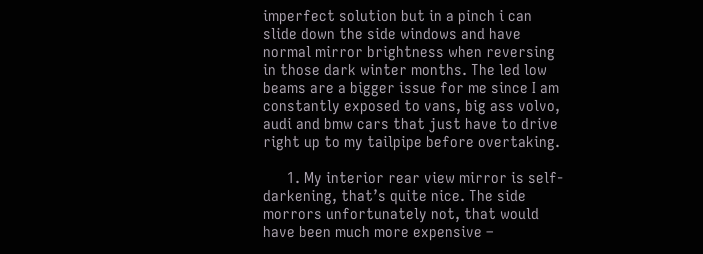imperfect solution but in a pinch i can slide down the side windows and have normal mirror brightness when reversing in those dark winter months. The led low beams are a bigger issue for me since I am constantly exposed to vans, big ass volvo, audi and bmw cars that just have to drive right up to my tailpipe before overtaking.

      1. My interior rear view mirror is self-darkening, that’s quite nice. The side morrors unfortunately not, that would have been much more expensive –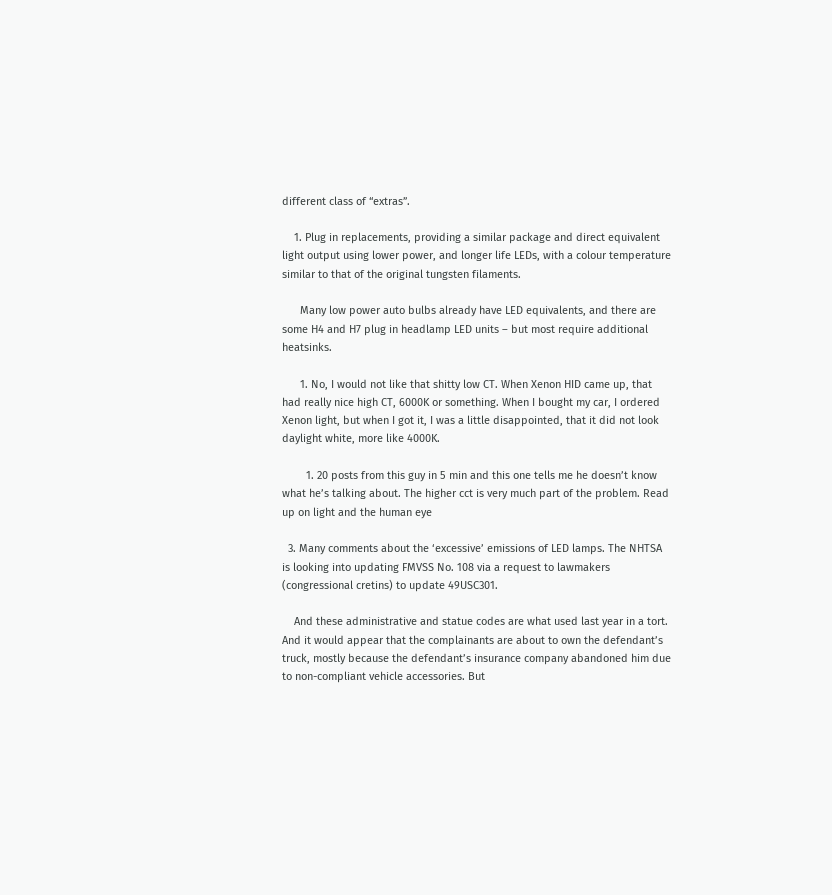different class of “extras”.

    1. Plug in replacements, providing a similar package and direct equivalent light output using lower power, and longer life LEDs, with a colour temperature similar to that of the original tungsten filaments.

      Many low power auto bulbs already have LED equivalents, and there are some H4 and H7 plug in headlamp LED units – but most require additional heatsinks.

      1. No, I would not like that shitty low CT. When Xenon HID came up, that had really nice high CT, 6000K or something. When I bought my car, I ordered Xenon light, but when I got it, I was a little disappointed, that it did not look daylight white, more like 4000K.

        1. 20 posts from this guy in 5 min and this one tells me he doesn’t know what he’s talking about. The higher cct is very much part of the problem. Read up on light and the human eye

  3. Many comments about the ‘excessive’ emissions of LED lamps. The NHTSA is looking into updating FMVSS No. 108 via a request to lawmakers (congressional cretins) to update 49USC301.

    And these administrative and statue codes are what used last year in a tort. And it would appear that the complainants are about to own the defendant’s truck, mostly because the defendant’s insurance company abandoned him due to non-compliant vehicle accessories. But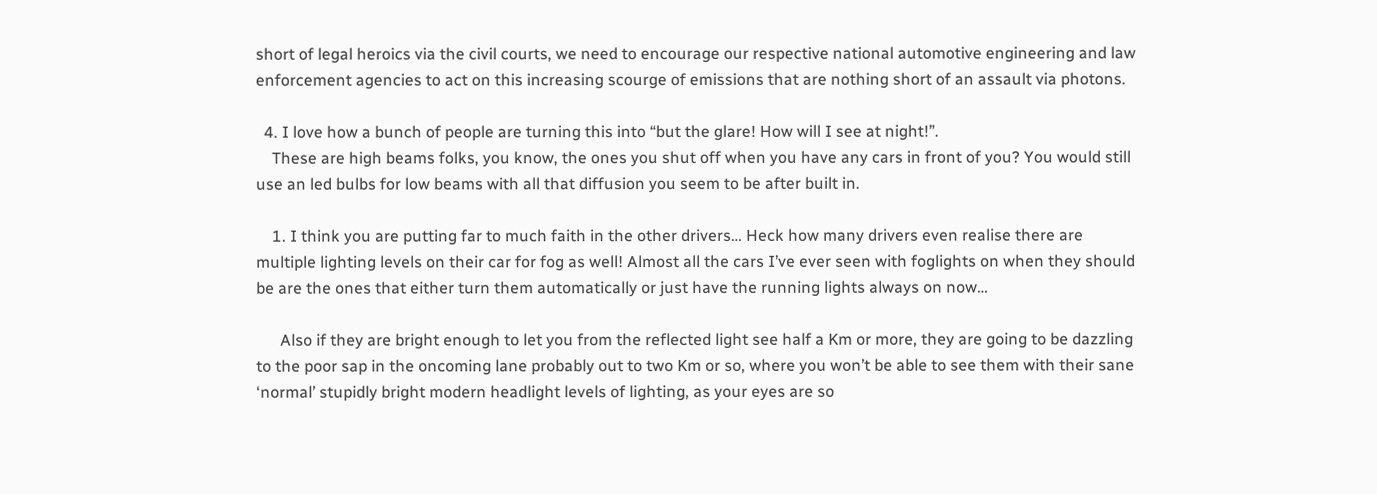short of legal heroics via the civil courts, we need to encourage our respective national automotive engineering and law enforcement agencies to act on this increasing scourge of emissions that are nothing short of an assault via photons.

  4. I love how a bunch of people are turning this into “but the glare! How will I see at night!”.
    These are high beams folks, you know, the ones you shut off when you have any cars in front of you? You would still use an led bulbs for low beams with all that diffusion you seem to be after built in.

    1. I think you are putting far to much faith in the other drivers… Heck how many drivers even realise there are multiple lighting levels on their car for fog as well! Almost all the cars I’ve ever seen with foglights on when they should be are the ones that either turn them automatically or just have the running lights always on now…

      Also if they are bright enough to let you from the reflected light see half a Km or more, they are going to be dazzling to the poor sap in the oncoming lane probably out to two Km or so, where you won’t be able to see them with their sane ‘normal’ stupidly bright modern headlight levels of lighting, as your eyes are so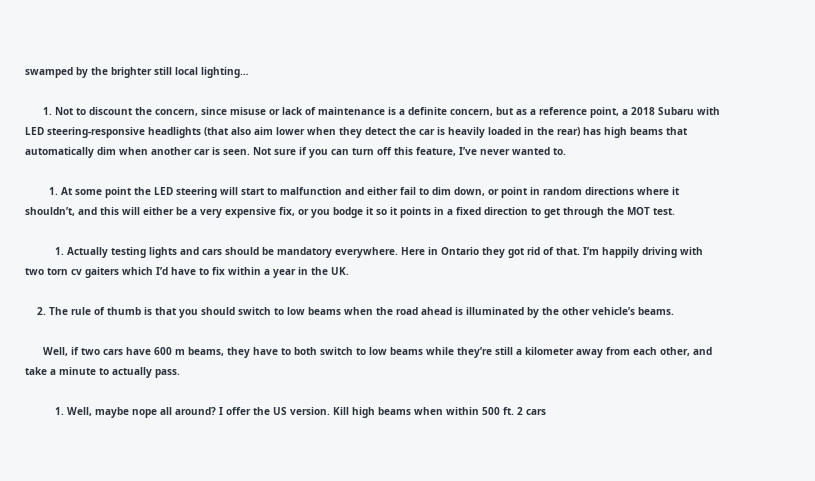swamped by the brighter still local lighting…

      1. Not to discount the concern, since misuse or lack of maintenance is a definite concern, but as a reference point, a 2018 Subaru with LED steering-responsive headlights (that also aim lower when they detect the car is heavily loaded in the rear) has high beams that automatically dim when another car is seen. Not sure if you can turn off this feature, I’ve never wanted to.

        1. At some point the LED steering will start to malfunction and either fail to dim down, or point in random directions where it shouldn’t, and this will either be a very expensive fix, or you bodge it so it points in a fixed direction to get through the MOT test.

          1. Actually testing lights and cars should be mandatory everywhere. Here in Ontario they got rid of that. I’m happily driving with two torn cv gaiters which I’d have to fix within a year in the UK.

    2. The rule of thumb is that you should switch to low beams when the road ahead is illuminated by the other vehicle’s beams.

      Well, if two cars have 600 m beams, they have to both switch to low beams while they’re still a kilometer away from each other, and take a minute to actually pass.

          1. Well, maybe nope all around? I offer the US version. Kill high beams when within 500 ft. 2 cars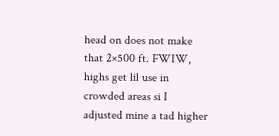head on does not make that 2×500 ft. FWIW, highs get lil use in crowded areas si I adjusted mine a tad higher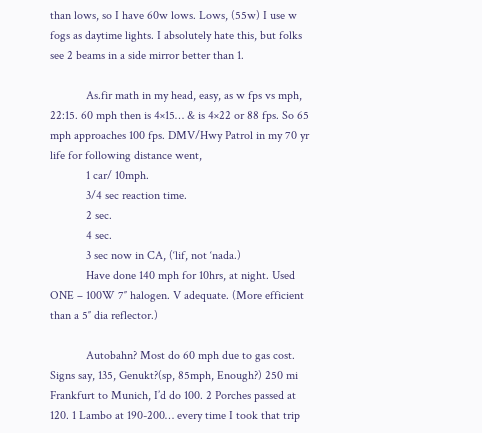than lows, so I have 60w lows. Lows, (55w) I use w fogs as daytime lights. I absolutely hate this, but folks see 2 beams in a side mirror better than 1.

            As.fir math in my head, easy, as w fps vs mph, 22:15. 60 mph then is 4×15… & is 4×22 or 88 fps. So 65 mph approaches 100 fps. DMV/Hwy Patrol in my 70 yr life for following distance went,
            1 car/ 10mph.
            3/4 sec reaction time.
            2 sec.
            4 sec.
            3 sec now in CA, (‘lif, not ‘nada.)
            Have done 140 mph for 10hrs, at night. Used ONE – 100W 7″ halogen. V adequate. (More efficient than a 5″ dia reflector.)

            Autobahn? Most do 60 mph due to gas cost. Signs say, 135, Genukt?(sp, 85mph, Enough?) 250 mi Frankfurt to Munich, I’d do 100. 2 Porches passed at 120. 1 Lambo at 190-200… every time I took that trip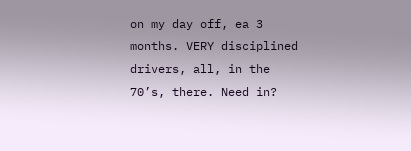on my day off, ea 3 months. VERY disciplined drivers, all, in the 70’s, there. Need in?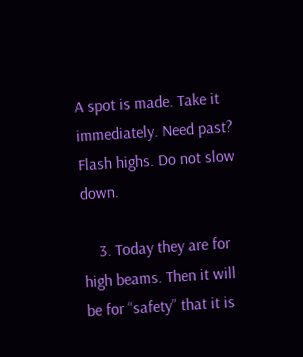A spot is made. Take it immediately. Need past? Flash highs. Do not slow down.

    3. Today they are for high beams. Then it will be for “safety” that it is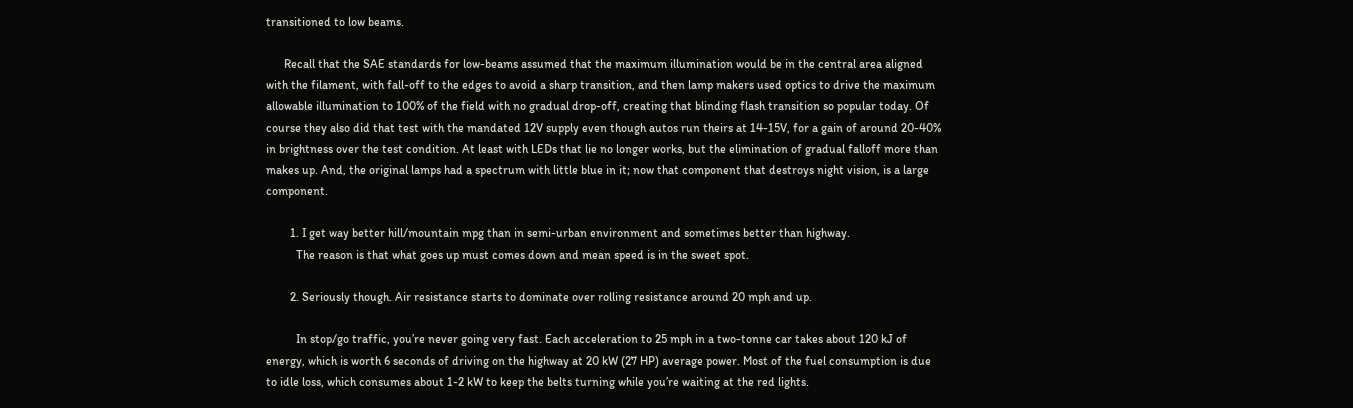transitioned to low beams.

      Recall that the SAE standards for low-beams assumed that the maximum illumination would be in the central area aligned with the filament, with fall-off to the edges to avoid a sharp transition, and then lamp makers used optics to drive the maximum allowable illumination to 100% of the field with no gradual drop-off, creating that blinding flash transition so popular today. Of course they also did that test with the mandated 12V supply even though autos run theirs at 14-15V, for a gain of around 20-40% in brightness over the test condition. At least with LEDs that lie no longer works, but the elimination of gradual falloff more than makes up. And, the original lamps had a spectrum with little blue in it; now that component that destroys night vision, is a large component.

        1. I get way better hill/mountain mpg than in semi-urban environment and sometimes better than highway.
          The reason is that what goes up must comes down and mean speed is in the sweet spot.

        2. Seriously though. Air resistance starts to dominate over rolling resistance around 20 mph and up.

          In stop/go traffic, you’re never going very fast. Each acceleration to 25 mph in a two-tonne car takes about 120 kJ of energy, which is worth 6 seconds of driving on the highway at 20 kW (27 HP) average power. Most of the fuel consumption is due to idle loss, which consumes about 1-2 kW to keep the belts turning while you’re waiting at the red lights.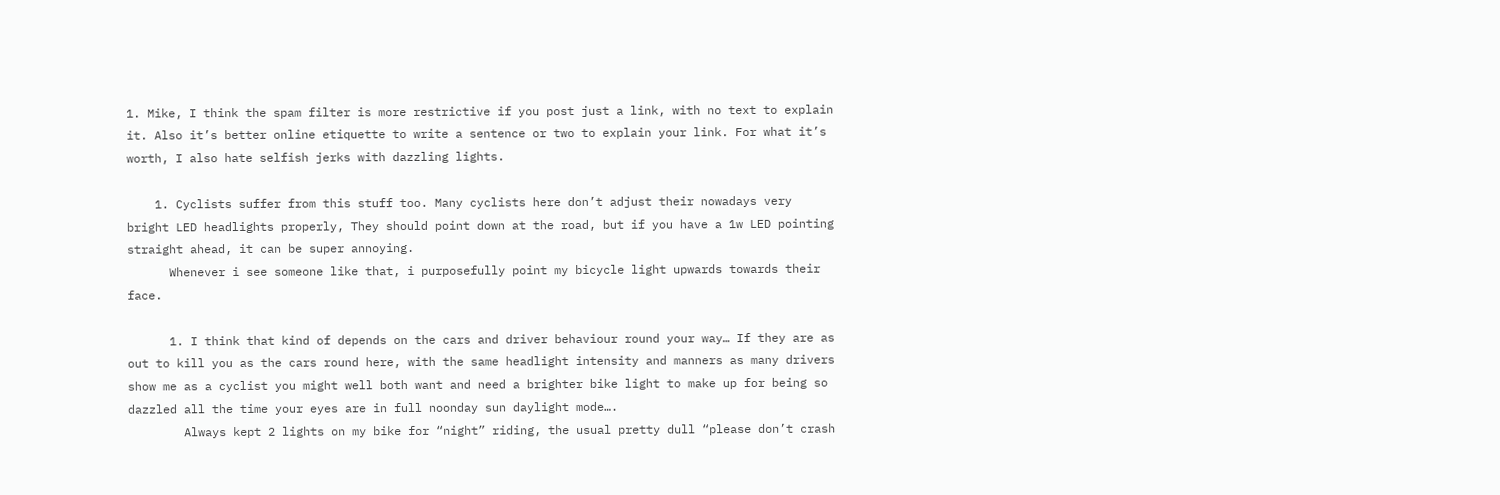1. Mike, I think the spam filter is more restrictive if you post just a link, with no text to explain it. Also it’s better online etiquette to write a sentence or two to explain your link. For what it’s worth, I also hate selfish jerks with dazzling lights.

    1. Cyclists suffer from this stuff too. Many cyclists here don’t adjust their nowadays very bright LED headlights properly, They should point down at the road, but if you have a 1w LED pointing straight ahead, it can be super annoying.
      Whenever i see someone like that, i purposefully point my bicycle light upwards towards their face.

      1. I think that kind of depends on the cars and driver behaviour round your way… If they are as out to kill you as the cars round here, with the same headlight intensity and manners as many drivers show me as a cyclist you might well both want and need a brighter bike light to make up for being so dazzled all the time your eyes are in full noonday sun daylight mode….
        Always kept 2 lights on my bike for “night” riding, the usual pretty dull “please don’t crash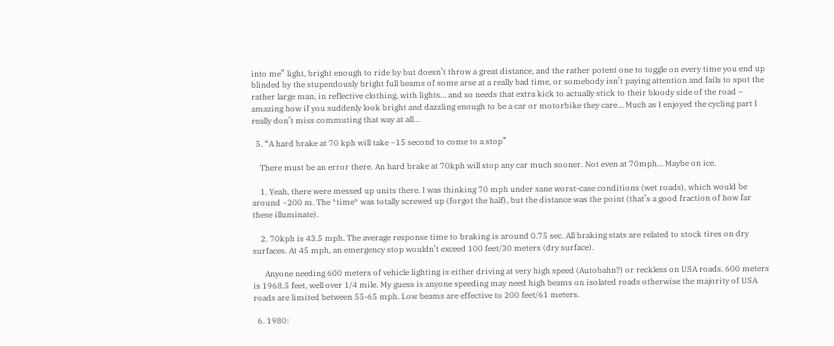into me” light, bright enough to ride by but doesn’t throw a great distance, and the rather potent one to toggle on every time you end up blinded by the stupendously bright full beams of some arse at a really bad time, or somebody isn’t paying attention and fails to spot the rather large man, in reflective clothing, with lights… and so needs that extra kick to actually stick to their bloody side of the road – amazing how if you suddenly look bright and dazzling enough to be a car or motorbike they care… Much as I enjoyed the cycling part I really don’t miss commuting that way at all…

  5. “A hard brake at 70 kph will take ~15 second to come to a stop”

    There must be an error there. An hard brake at 70kph will stop any car much sooner. Not even at 70mph… Maybe on ice.

    1. Yeah, there were messed up units there. I was thinking 70 mph under sane worst-case conditions (wet roads), which would be around ~200 m. The *time* was totally screwed up (forgot the half), but the distance was the point (that’s a good fraction of how far these illuminate).

    2. 70kph is 43.5 mph. The average response time to braking is around 0.75 sec. All braking stats are related to stock tires on dry surfaces. At 45 mph, an emergency stop wouldn’t exceed 100 feet/30 meters (dry surface).

      Anyone needing 600 meters of vehicle lighting is either driving at very high speed (Autobahn?) or reckless on USA roads. 600 meters is 1968.5 feet, well over 1/4 mile. My guess is anyone speeding may need high beams on isolated roads otherwise the majority of USA roads are limited between 55-65 mph. Low beams are effective to 200 feet/61 meters.

  6. 1980: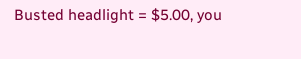Busted headlight = $5.00, you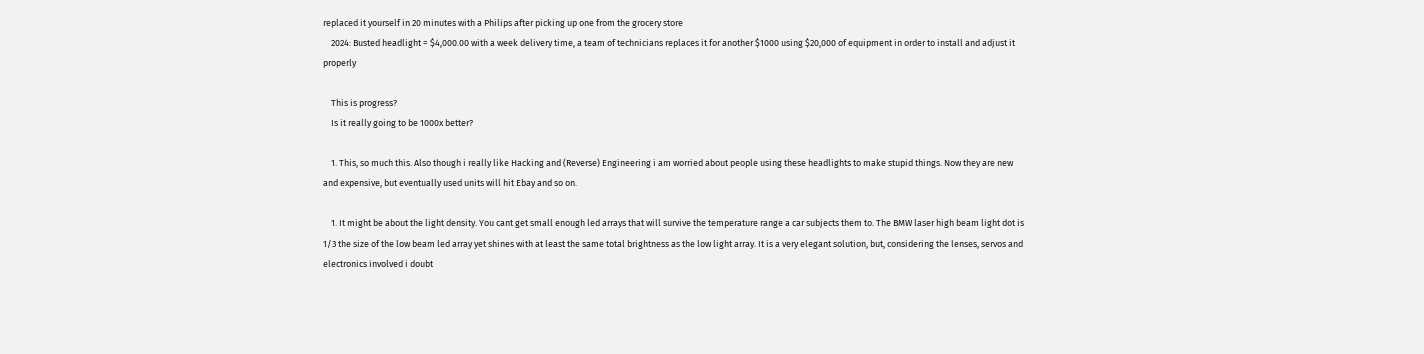replaced it yourself in 20 minutes with a Philips after picking up one from the grocery store
    2024: Busted headlight = $4,000.00 with a week delivery time, a team of technicians replaces it for another $1000 using $20,000 of equipment in order to install and adjust it properly

    This is progress?
    Is it really going to be 1000x better?

    1. This, so much this. Also though i really like Hacking and (Reverse) Engineering i am worried about people using these headlights to make stupid things. Now they are new and expensive, but eventually used units will hit Ebay and so on.

    1. It might be about the light density. You cant get small enough led arrays that will survive the temperature range a car subjects them to. The BMW laser high beam light dot is 1/3 the size of the low beam led array yet shines with at least the same total brightness as the low light array. It is a very elegant solution, but, considering the lenses, servos and electronics involved i doubt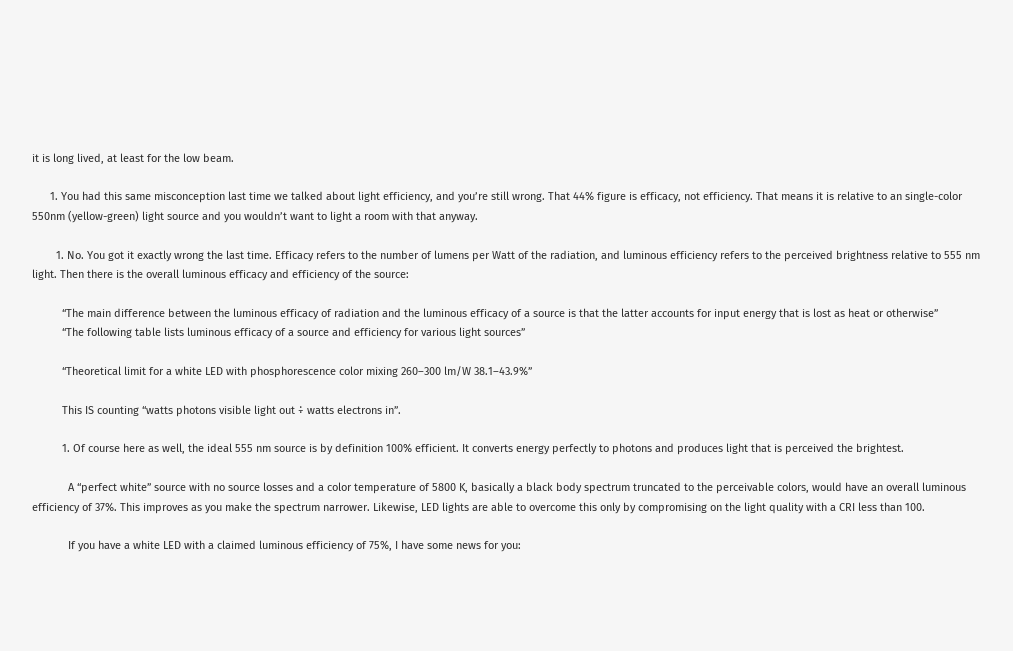it is long lived, at least for the low beam.

      1. You had this same misconception last time we talked about light efficiency, and you’re still wrong. That 44% figure is efficacy, not efficiency. That means it is relative to an single-color 550nm (yellow-green) light source and you wouldn’t want to light a room with that anyway.

        1. No. You got it exactly wrong the last time. Efficacy refers to the number of lumens per Watt of the radiation, and luminous efficiency refers to the perceived brightness relative to 555 nm light. Then there is the overall luminous efficacy and efficiency of the source:

          “The main difference between the luminous efficacy of radiation and the luminous efficacy of a source is that the latter accounts for input energy that is lost as heat or otherwise”
          “The following table lists luminous efficacy of a source and efficiency for various light sources”

          “Theoretical limit for a white LED with phosphorescence color mixing 260–300 lm/W 38.1–43.9%”

          This IS counting “watts photons visible light out ÷ watts electrons in”.

          1. Of course here as well, the ideal 555 nm source is by definition 100% efficient. It converts energy perfectly to photons and produces light that is perceived the brightest.

            A “perfect white” source with no source losses and a color temperature of 5800 K, basically a black body spectrum truncated to the perceivable colors, would have an overall luminous efficiency of 37%. This improves as you make the spectrum narrower. Likewise, LED lights are able to overcome this only by compromising on the light quality with a CRI less than 100.

            If you have a white LED with a claimed luminous efficiency of 75%, I have some news for you: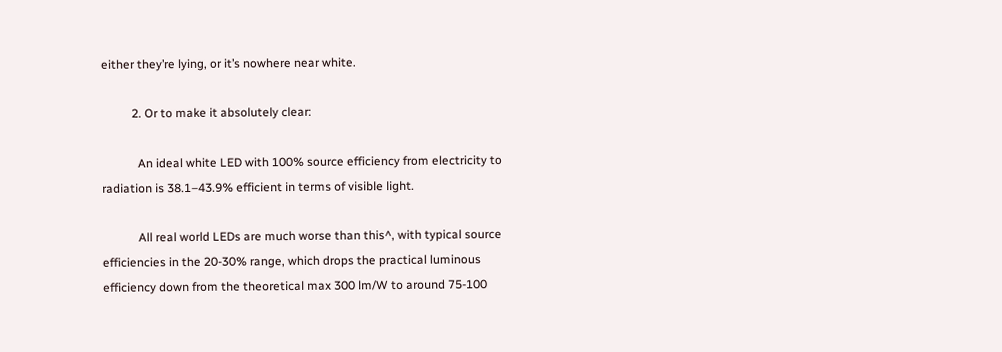either they’re lying, or it’s nowhere near white.

          2. Or to make it absolutely clear:

            An ideal white LED with 100% source efficiency from electricity to radiation is 38.1–43.9% efficient in terms of visible light.

            All real world LEDs are much worse than this^, with typical source efficiencies in the 20-30% range, which drops the practical luminous efficiency down from the theoretical max 300 lm/W to around 75-100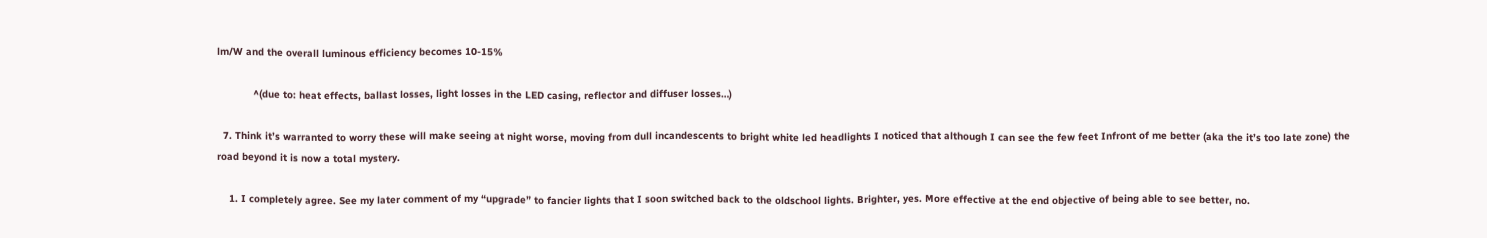lm/W and the overall luminous efficiency becomes 10-15%

            ^(due to: heat effects, ballast losses, light losses in the LED casing, reflector and diffuser losses…)

  7. Think it’s warranted to worry these will make seeing at night worse, moving from dull incandescents to bright white led headlights I noticed that although I can see the few feet Infront of me better (aka the it’s too late zone) the road beyond it is now a total mystery.

    1. I completely agree. See my later comment of my “upgrade” to fancier lights that I soon switched back to the oldschool lights. Brighter, yes. More effective at the end objective of being able to see better, no.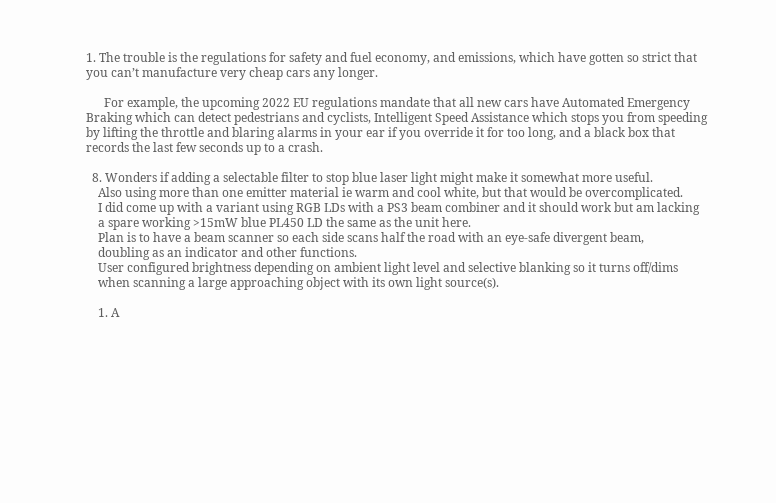1. The trouble is the regulations for safety and fuel economy, and emissions, which have gotten so strict that you can’t manufacture very cheap cars any longer.

      For example, the upcoming 2022 EU regulations mandate that all new cars have Automated Emergency Braking which can detect pedestrians and cyclists, Intelligent Speed Assistance which stops you from speeding by lifting the throttle and blaring alarms in your ear if you override it for too long, and a black box that records the last few seconds up to a crash.

  8. Wonders if adding a selectable filter to stop blue laser light might make it somewhat more useful.
    Also using more than one emitter material ie warm and cool white, but that would be overcomplicated.
    I did come up with a variant using RGB LDs with a PS3 beam combiner and it should work but am lacking
    a spare working >15mW blue PL450 LD the same as the unit here.
    Plan is to have a beam scanner so each side scans half the road with an eye-safe divergent beam,
    doubling as an indicator and other functions.
    User configured brightness depending on ambient light level and selective blanking so it turns off/dims
    when scanning a large approaching object with its own light source(s).

    1. A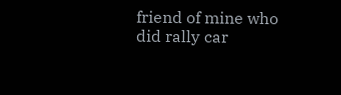friend of mine who did rally car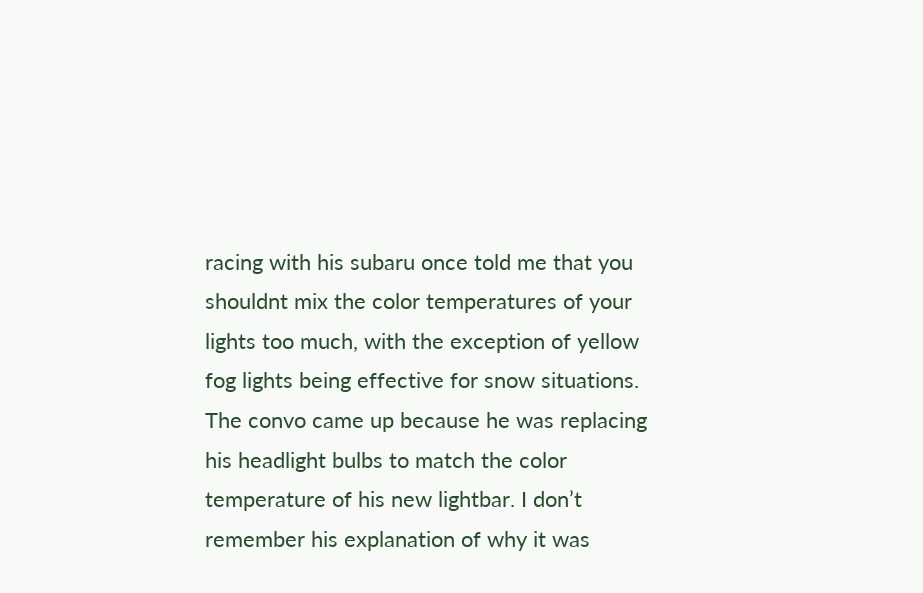racing with his subaru once told me that you shouldnt mix the color temperatures of your lights too much, with the exception of yellow fog lights being effective for snow situations. The convo came up because he was replacing his headlight bulbs to match the color temperature of his new lightbar. I don’t remember his explanation of why it was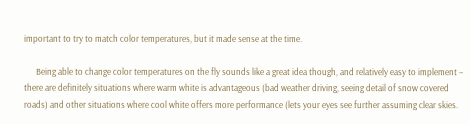important to try to match color temperatures, but it made sense at the time.

      Being able to change color temperatures on the fly sounds like a great idea though, and relatively easy to implement – there are definitely situations where warm white is advantageous (bad weather driving, seeing detail of snow covered roads) and other situations where cool white offers more performance (lets your eyes see further assuming clear skies.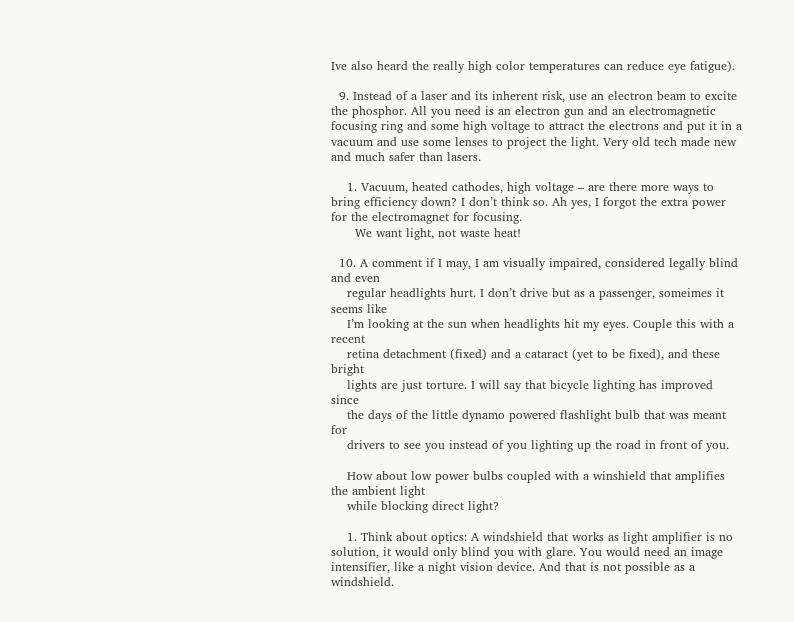Ive also heard the really high color temperatures can reduce eye fatigue).

  9. Instead of a laser and its inherent risk, use an electron beam to excite the phosphor. All you need is an electron gun and an electromagnetic focusing ring and some high voltage to attract the electrons and put it in a vacuum and use some lenses to project the light. Very old tech made new and much safer than lasers.

    1. Vacuum, heated cathodes, high voltage – are there more ways to bring efficiency down? I don’t think so. Ah yes, I forgot the extra power for the electromagnet for focusing.
      We want light, not waste heat!

  10. A comment if I may, I am visually impaired, considered legally blind and even
    regular headlights hurt. I don’t drive but as a passenger, someimes it seems like
    I’m looking at the sun when headlights hit my eyes. Couple this with a recent
    retina detachment (fixed) and a cataract (yet to be fixed), and these bright
    lights are just torture. I will say that bicycle lighting has improved since
    the days of the little dynamo powered flashlight bulb that was meant for
    drivers to see you instead of you lighting up the road in front of you.

    How about low power bulbs coupled with a winshield that amplifies the ambient light
    while blocking direct light?

    1. Think about optics: A windshield that works as light amplifier is no solution, it would only blind you with glare. You would need an image intensifier, like a night vision device. And that is not possible as a windshield.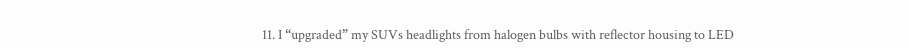11. I “upgraded” my SUVs headlights from halogen bulbs with reflector housing to LED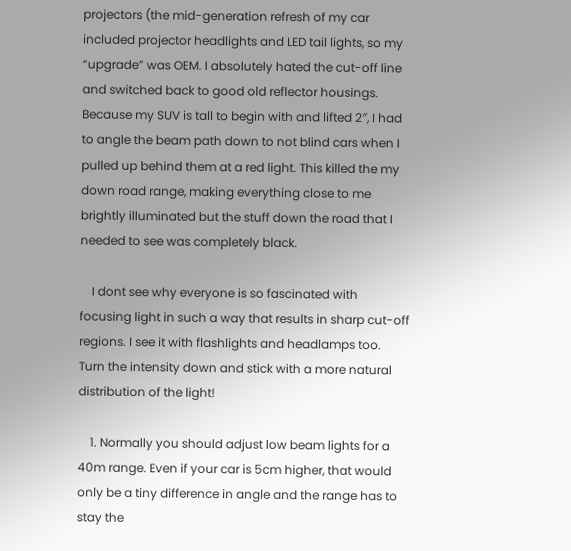projectors (the mid-generation refresh of my car included projector headlights and LED tail lights, so my “upgrade” was OEM. I absolutely hated the cut-off line and switched back to good old reflector housings. Because my SUV is tall to begin with and lifted 2″, I had to angle the beam path down to not blind cars when I pulled up behind them at a red light. This killed the my down road range, making everything close to me brightly illuminated but the stuff down the road that I needed to see was completely black.

    I dont see why everyone is so fascinated with focusing light in such a way that results in sharp cut-off regions. I see it with flashlights and headlamps too. Turn the intensity down and stick with a more natural distribution of the light!

    1. Normally you should adjust low beam lights for a 40m range. Even if your car is 5cm higher, that would only be a tiny difference in angle and the range has to stay the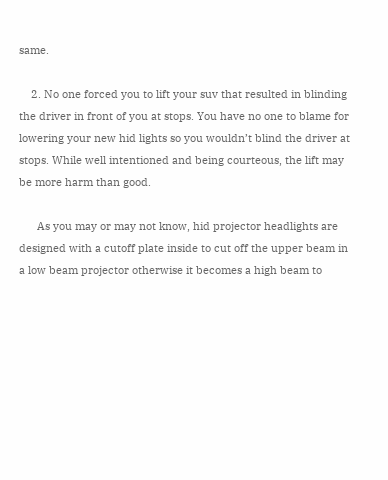same.

    2. No one forced you to lift your suv that resulted in blinding the driver in front of you at stops. You have no one to blame for lowering your new hid lights so you wouldn’t blind the driver at stops. While well intentioned and being courteous, the lift may be more harm than good.

      As you may or may not know, hid projector headlights are designed with a cutoff plate inside to cut off the upper beam in a low beam projector otherwise it becomes a high beam to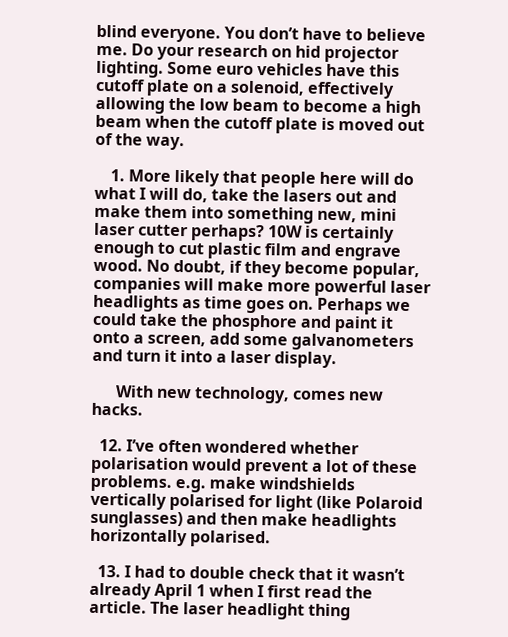blind everyone. You don’t have to believe me. Do your research on hid projector lighting. Some euro vehicles have this cutoff plate on a solenoid, effectively allowing the low beam to become a high beam when the cutoff plate is moved out of the way.

    1. More likely that people here will do what I will do, take the lasers out and make them into something new, mini laser cutter perhaps? 10W is certainly enough to cut plastic film and engrave wood. No doubt, if they become popular, companies will make more powerful laser headlights as time goes on. Perhaps we could take the phosphore and paint it onto a screen, add some galvanometers and turn it into a laser display.

      With new technology, comes new hacks.

  12. I’ve often wondered whether polarisation would prevent a lot of these problems. e.g. make windshields vertically polarised for light (like Polaroid sunglasses) and then make headlights horizontally polarised.

  13. I had to double check that it wasn’t already April 1 when I first read the article. The laser headlight thing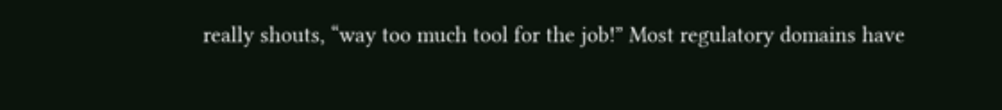really shouts, “way too much tool for the job!” Most regulatory domains have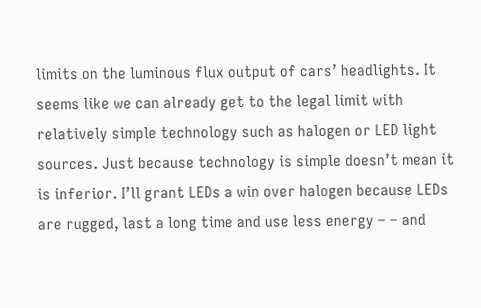limits on the luminous flux output of cars’ headlights. It seems like we can already get to the legal limit with relatively simple technology such as halogen or LED light sources. Just because technology is simple doesn’t mean it is inferior. I’ll grant LEDs a win over halogen because LEDs are rugged, last a long time and use less energy – – and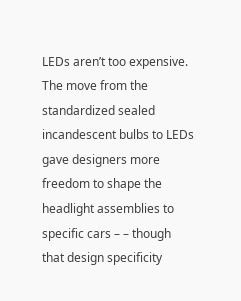LEDs aren’t too expensive. The move from the standardized sealed incandescent bulbs to LEDs gave designers more freedom to shape the headlight assemblies to specific cars – – though that design specificity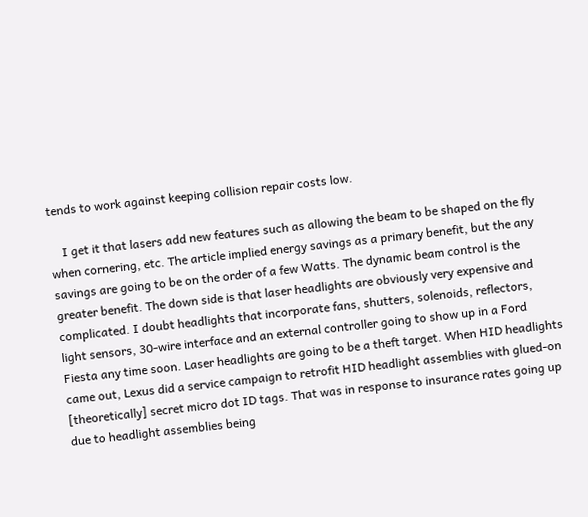tends to work against keeping collision repair costs low.

    I get it that lasers add new features such as allowing the beam to be shaped on the fly when cornering, etc. The article implied energy savings as a primary benefit, but the any savings are going to be on the order of a few Watts. The dynamic beam control is the greater benefit. The down side is that laser headlights are obviously very expensive and complicated. I doubt headlights that incorporate fans, shutters, solenoids, reflectors, light sensors, 30-wire interface and an external controller going to show up in a Ford Fiesta any time soon. Laser headlights are going to be a theft target. When HID headlights came out, Lexus did a service campaign to retrofit HID headlight assemblies with glued-on [theoretically] secret micro dot ID tags. That was in response to insurance rates going up due to headlight assemblies being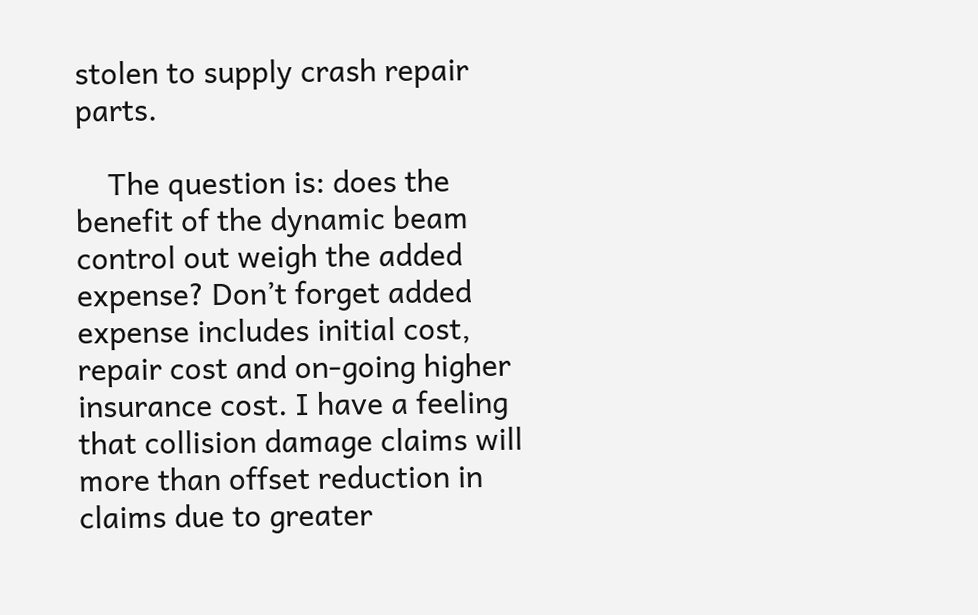stolen to supply crash repair parts.

    The question is: does the benefit of the dynamic beam control out weigh the added expense? Don’t forget added expense includes initial cost, repair cost and on-going higher insurance cost. I have a feeling that collision damage claims will more than offset reduction in claims due to greater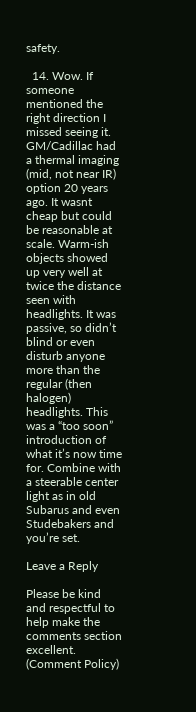safety.

  14. Wow. If someone mentioned the right direction I missed seeing it. GM/Cadillac had a thermal imaging (mid, not near IR) option 20 years ago. It wasnt cheap but could be reasonable at scale. Warm-ish objects showed up very well at twice the distance seen with headlights. It was passive, so didn’t blind or even disturb anyone more than the regular (then halogen) headlights. This was a “too soon” introduction of what it’s now time for. Combine with a steerable center light as in old Subarus and even Studebakers and you’re set.

Leave a Reply

Please be kind and respectful to help make the comments section excellent. (Comment Policy)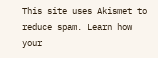This site uses Akismet to reduce spam. Learn how your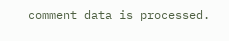comment data is processed.